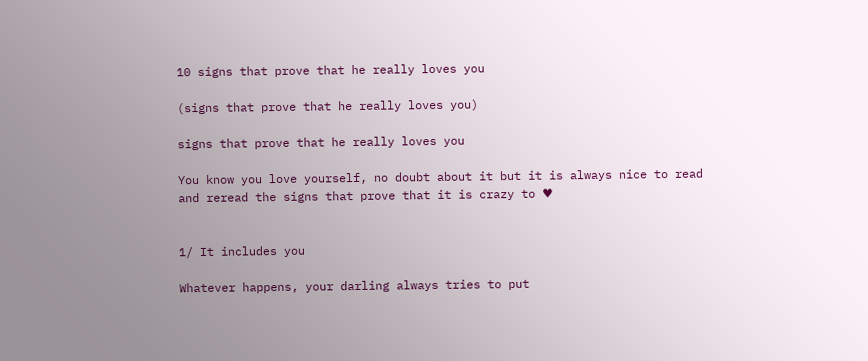10 signs that prove that he really loves you

(signs that prove that he really loves you)

signs that prove that he really loves you

You know you love yourself, no doubt about it but it is always nice to read and reread the signs that prove that it is crazy to ♥


1/ It includes you

Whatever happens, your darling always tries to put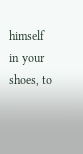himself in your shoes, to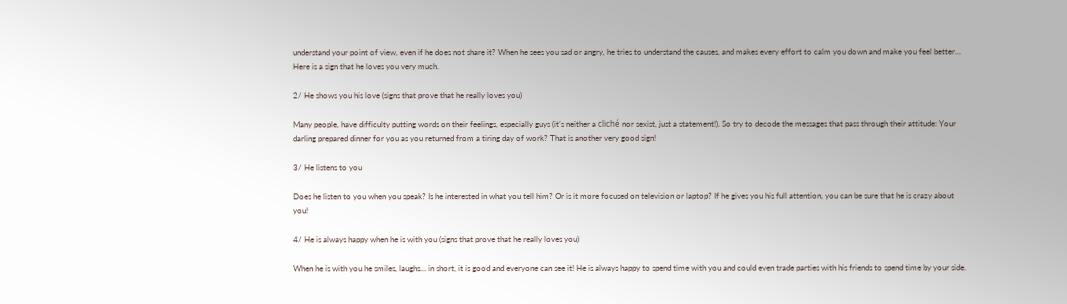understand your point of view, even if he does not share it? When he sees you sad or angry, he tries to understand the causes, and makes every effort to calm you down and make you feel better… Here is a sign that he loves you very much.

2/ He shows you his love (signs that prove that he really loves you)

Many people, have difficulty putting words on their feelings, especially guys (it’s neither a cliché nor sexist, just a statement!). So try to decode the messages that pass through their attitude: Your darling prepared dinner for you as you returned from a tiring day of work? That is another very good sign!

3/ He listens to you

Does he listen to you when you speak? Is he interested in what you tell him? Or is it more focused on television or laptop? If he gives you his full attention, you can be sure that he is crazy about you!

4/ He is always happy when he is with you (signs that prove that he really loves you)

When he is with you he smiles, laughs… in short, it is good and everyone can see it! He is always happy to spend time with you and could even trade parties with his friends to spend time by your side.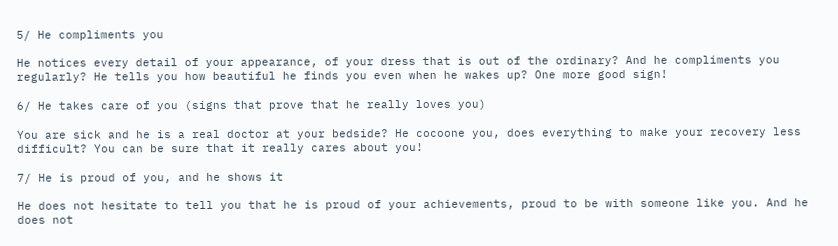5/ He compliments you

He notices every detail of your appearance, of your dress that is out of the ordinary? And he compliments you regularly? He tells you how beautiful he finds you even when he wakes up? One more good sign!

6/ He takes care of you (signs that prove that he really loves you)

You are sick and he is a real doctor at your bedside? He cocoone you, does everything to make your recovery less difficult? You can be sure that it really cares about you!

7/ He is proud of you, and he shows it

He does not hesitate to tell you that he is proud of your achievements, proud to be with someone like you. And he does not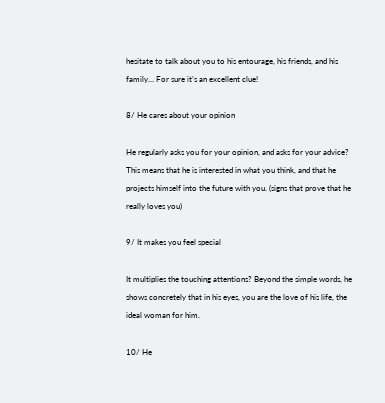hesitate to talk about you to his entourage, his friends, and his family… For sure it’s an excellent clue!

8/ He cares about your opinion

He regularly asks you for your opinion, and asks for your advice? This means that he is interested in what you think, and that he projects himself into the future with you. (signs that prove that he really loves you)

9/ It makes you feel special

It multiplies the touching attentions? Beyond the simple words, he shows concretely that in his eyes, you are the love of his life, the ideal woman for him.

10/ He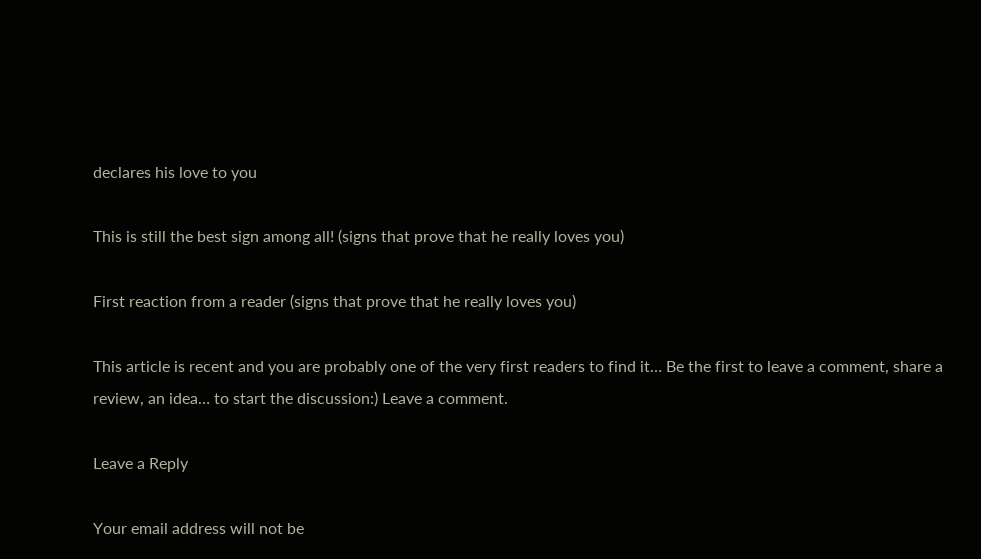declares his love to you

This is still the best sign among all! (signs that prove that he really loves you)

First reaction from a reader (signs that prove that he really loves you)

This article is recent and you are probably one of the very first readers to find it… Be the first to leave a comment, share a review, an idea… to start the discussion:) Leave a comment.

Leave a Reply

Your email address will not be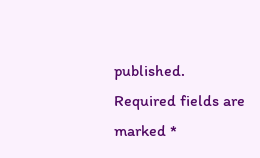published. Required fields are marked *